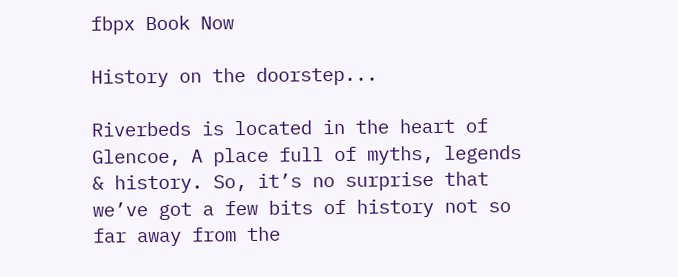fbpx Book Now

History on the doorstep...

Riverbeds is located in the heart of Glencoe, A place full of myths, legends & history. So, it’s no surprise that we’ve got a few bits of history not so far away from the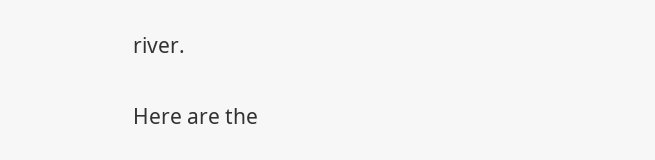river.

Here are the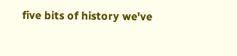five bits of history we've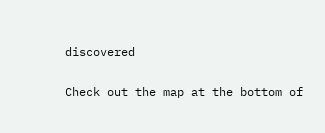discovered

Check out the map at the bottom of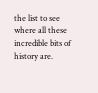the list to see where all these incredible bits of history are.